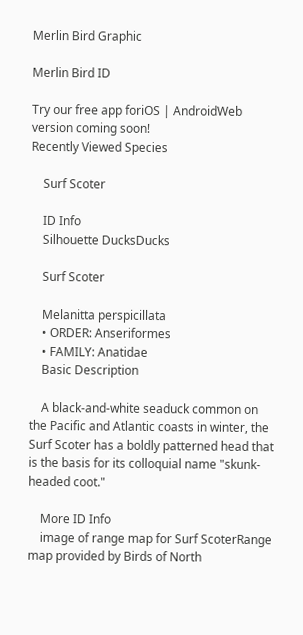Merlin Bird Graphic

Merlin Bird ID

Try our free app foriOS | AndroidWeb version coming soon!
Recently Viewed Species

    Surf Scoter

    ID Info
    Silhouette DucksDucks

    Surf Scoter

    Melanitta perspicillata
    • ORDER: Anseriformes
    • FAMILY: Anatidae
    Basic Description

    A black-and-white seaduck common on the Pacific and Atlantic coasts in winter, the Surf Scoter has a boldly patterned head that is the basis for its colloquial name "skunk-headed coot."

    More ID Info
    image of range map for Surf ScoterRange map provided by Birds of North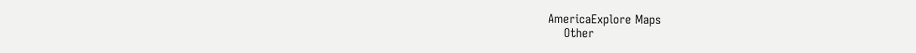AmericaExplore Maps
    Other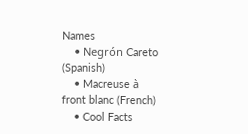Names
    • Negrón Careto (Spanish)
    • Macreuse à front blanc (French)
    • Cool Facts